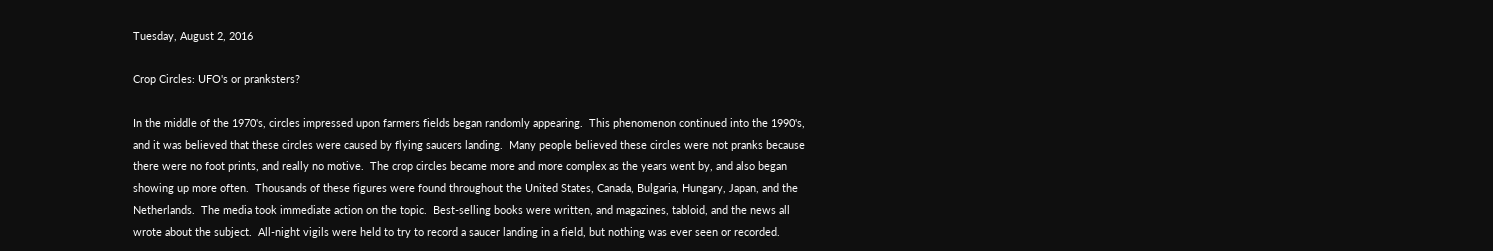Tuesday, August 2, 2016

Crop Circles: UFO's or pranksters?

In the middle of the 1970's, circles impressed upon farmers fields began randomly appearing.  This phenomenon continued into the 1990's, and it was believed that these circles were caused by flying saucers landing.  Many people believed these circles were not pranks because there were no foot prints, and really no motive.  The crop circles became more and more complex as the years went by, and also began showing up more often.  Thousands of these figures were found throughout the United States, Canada, Bulgaria, Hungary, Japan, and the Netherlands.  The media took immediate action on the topic.  Best-selling books were written, and magazines, tabloid, and the news all wrote about the subject.  All-night vigils were held to try to record a saucer landing in a field, but nothing was ever seen or recorded.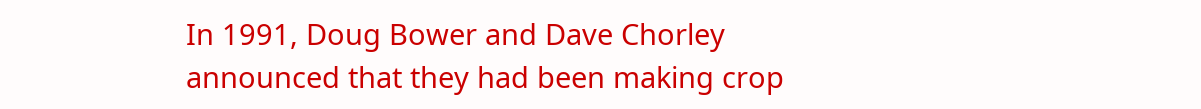In 1991, Doug Bower and Dave Chorley announced that they had been making crop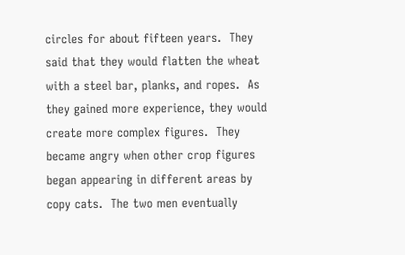circles for about fifteen years.  They said that they would flatten the wheat with a steel bar, planks, and ropes.  As they gained more experience, they would create more complex figures.  They became angry when other crop figures began appearing in different areas by copy cats.  The two men eventually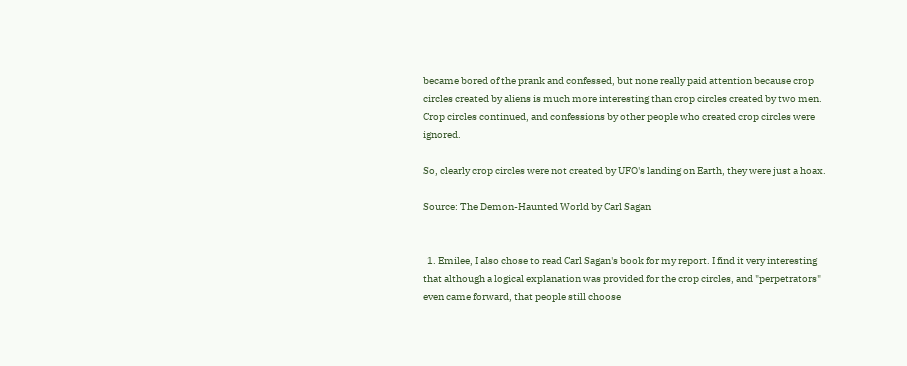became bored of the prank and confessed, but none really paid attention because crop circles created by aliens is much more interesting than crop circles created by two men.  Crop circles continued, and confessions by other people who created crop circles were ignored.

So, clearly crop circles were not created by UFO's landing on Earth, they were just a hoax.

Source: The Demon-Haunted World by Carl Sagan


  1. Emilee, I also chose to read Carl Sagan's book for my report. I find it very interesting that although a logical explanation was provided for the crop circles, and "perpetrators" even came forward, that people still choose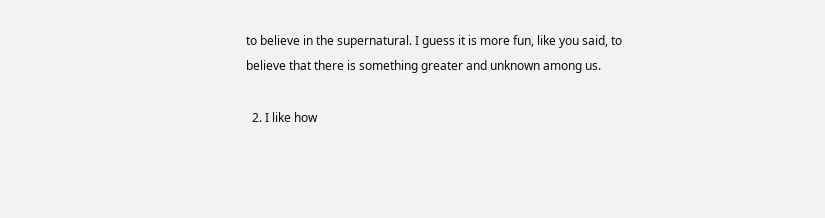to believe in the supernatural. I guess it is more fun, like you said, to believe that there is something greater and unknown among us.

  2. I like how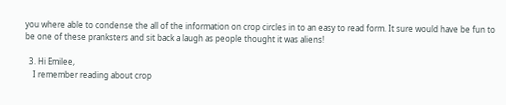you where able to condense the all of the information on crop circles in to an easy to read form. It sure would have be fun to be one of these pranksters and sit back a laugh as people thought it was aliens!

  3. Hi Emilee,
    I remember reading about crop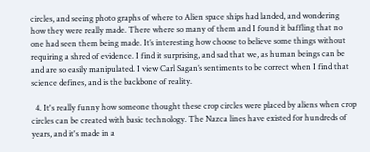circles, and seeing photo graphs of where to Alien space ships had landed, and wondering how they were really made. There where so many of them and I found it baffling that no one had seen them being made. It’s interesting how choose to believe some things without requiring a shred of evidence. I find it surprising, and sad that we, as human beings can be and are so easily manipulated. I view Carl Sagan’s sentiments to be correct when I find that science defines, and is the backbone of reality.

  4. It's really funny how someone thought these crop circles were placed by aliens when crop circles can be created with basic technology. The Nazca lines have existed for hundreds of years, and it's made in a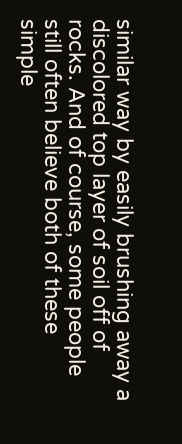similar way by easily brushing away a discolored top layer of soil off of rocks. And of course, some people still often believe both of these simple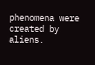phenomena were created by aliens.